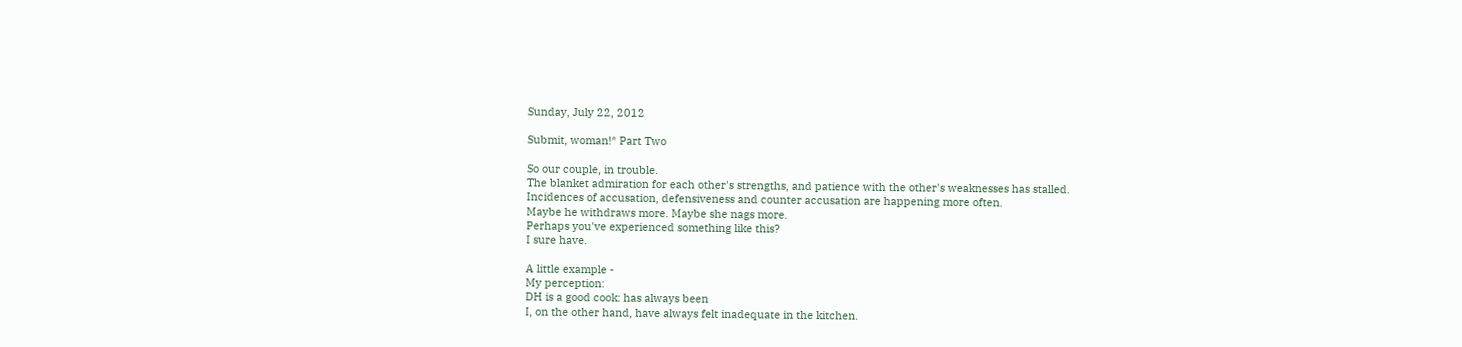Sunday, July 22, 2012

Submit, woman!* Part Two

So our couple, in trouble.
The blanket admiration for each other's strengths, and patience with the other's weaknesses has stalled.
Incidences of accusation, defensiveness and counter accusation are happening more often.
Maybe he withdraws more. Maybe she nags more.
Perhaps you've experienced something like this?
I sure have.

A little example -
My perception:
DH is a good cook: has always been
I, on the other hand, have always felt inadequate in the kitchen.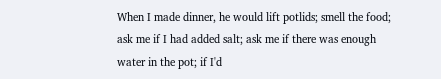When I made dinner, he would lift potlids; smell the food; ask me if I had added salt; ask me if there was enough water in the pot; if I'd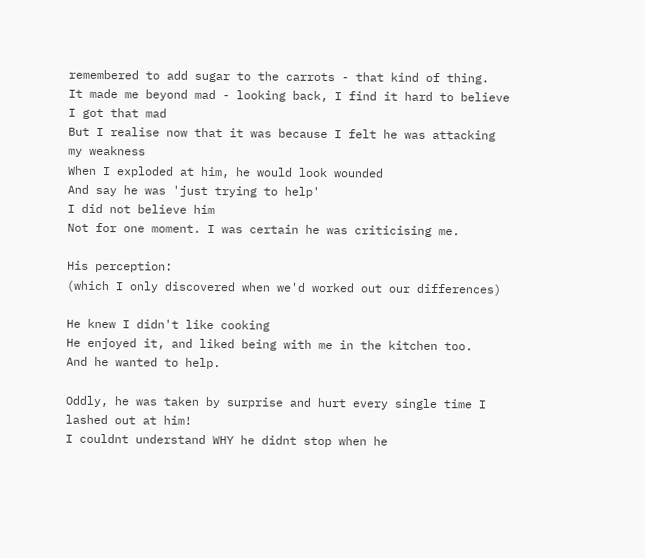remembered to add sugar to the carrots - that kind of thing.
It made me beyond mad - looking back, I find it hard to believe I got that mad
But I realise now that it was because I felt he was attacking my weakness
When I exploded at him, he would look wounded
And say he was 'just trying to help'
I did not believe him
Not for one moment. I was certain he was criticising me.

His perception:
(which I only discovered when we'd worked out our differences)

He knew I didn't like cooking
He enjoyed it, and liked being with me in the kitchen too.
And he wanted to help.

Oddly, he was taken by surprise and hurt every single time I lashed out at him!
I couldnt understand WHY he didnt stop when he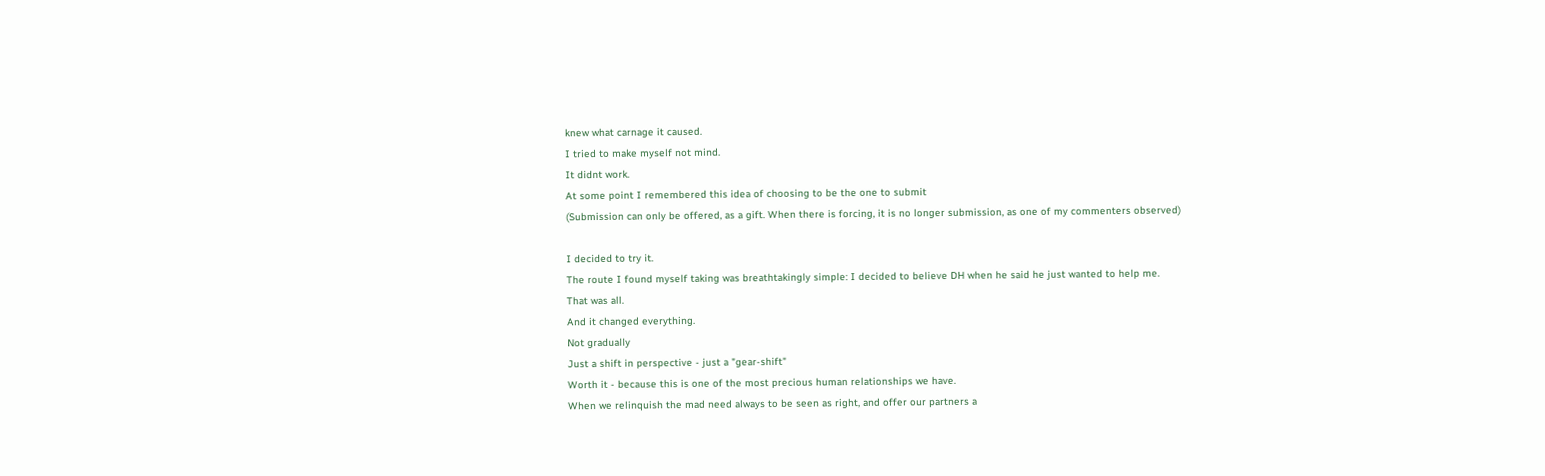knew what carnage it caused.
I tried to make myself not mind.
It didnt work.
At some point I remembered this idea of choosing to be the one to submit
(Submission can only be offered, as a gift. When there is forcing, it is no longer submission, as one of my commenters observed)

I decided to try it.
The route I found myself taking was breathtakingly simple: I decided to believe DH when he said he just wanted to help me.
That was all.
And it changed everything.
Not gradually
Just a shift in perspective - just a "gear-shift"
Worth it - because this is one of the most precious human relationships we have.
When we relinquish the mad need always to be seen as right, and offer our partners a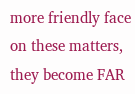more friendly face on these matters, they become FAR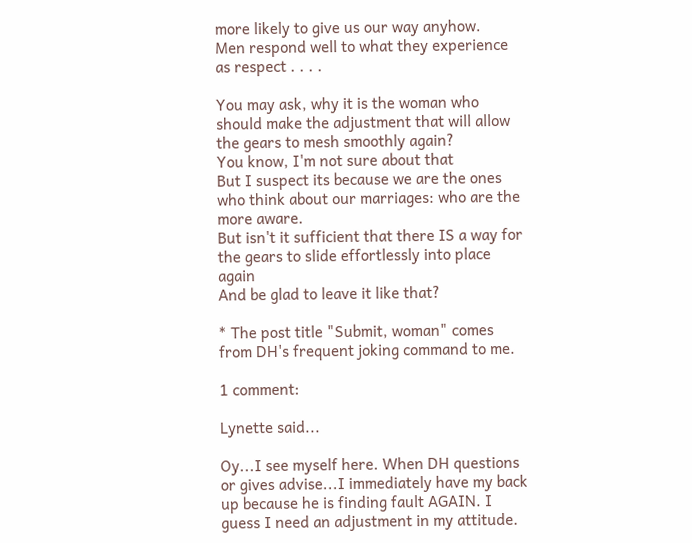more likely to give us our way anyhow.
Men respond well to what they experience as respect . . . .

You may ask, why it is the woman who should make the adjustment that will allow the gears to mesh smoothly again?
You know, I'm not sure about that
But I suspect its because we are the ones who think about our marriages: who are the more aware.
But isn't it sufficient that there IS a way for the gears to slide effortlessly into place again
And be glad to leave it like that?

* The post title "Submit, woman" comes from DH's frequent joking command to me.

1 comment:

Lynette said...

Oy...I see myself here. When DH questions or gives advise...I immediately have my back up because he is finding fault AGAIN. I guess I need an adjustment in my attitude.